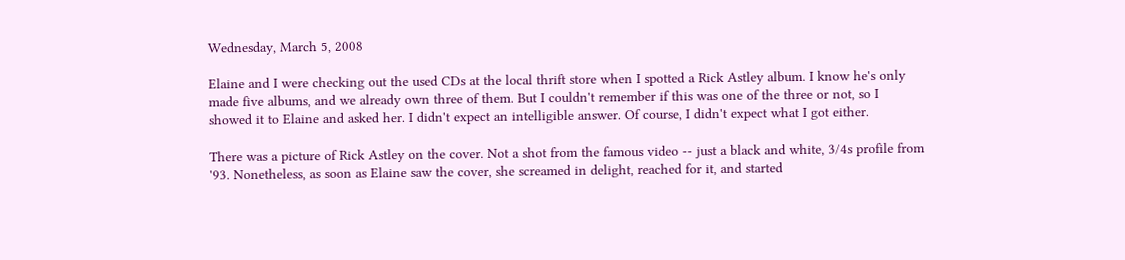Wednesday, March 5, 2008

Elaine and I were checking out the used CDs at the local thrift store when I spotted a Rick Astley album. I know he's only made five albums, and we already own three of them. But I couldn't remember if this was one of the three or not, so I showed it to Elaine and asked her. I didn't expect an intelligible answer. Of course, I didn't expect what I got either.

There was a picture of Rick Astley on the cover. Not a shot from the famous video -- just a black and white, 3/4s profile from '93. Nonetheless, as soon as Elaine saw the cover, she screamed in delight, reached for it, and started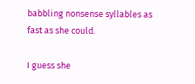babbling nonsense syllables as fast as she could.

I guess she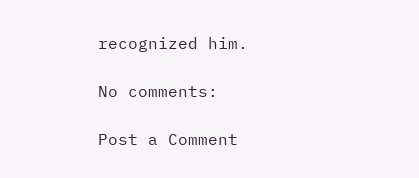recognized him.

No comments:

Post a Comment